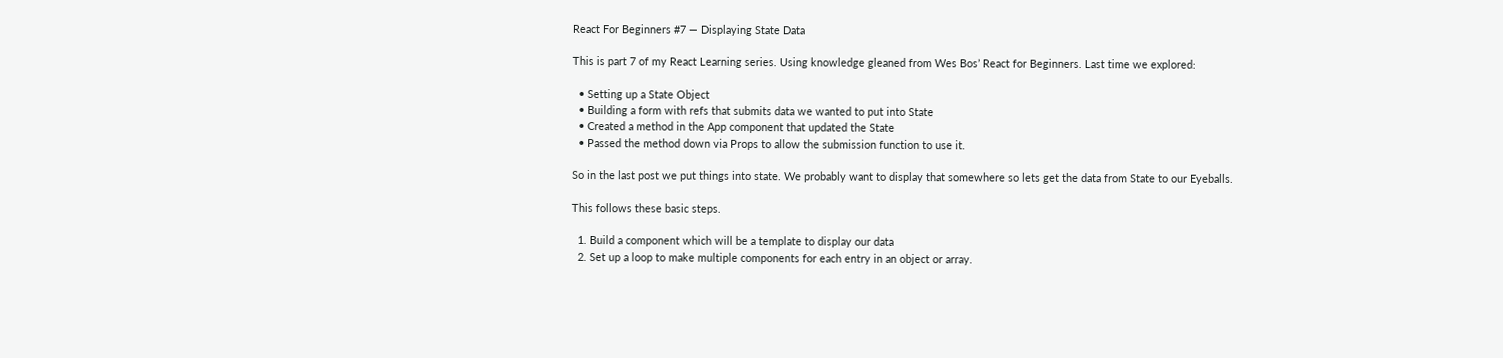React For Beginners #7 — Displaying State Data

This is part 7 of my React Learning series. Using knowledge gleaned from Wes Bos’ React for Beginners. Last time we explored:

  • Setting up a State Object
  • Building a form with refs that submits data we wanted to put into State
  • Created a method in the App component that updated the State
  • Passed the method down via Props to allow the submission function to use it.

So in the last post we put things into state. We probably want to display that somewhere so lets get the data from State to our Eyeballs.

This follows these basic steps.

  1. Build a component which will be a template to display our data
  2. Set up a loop to make multiple components for each entry in an object or array.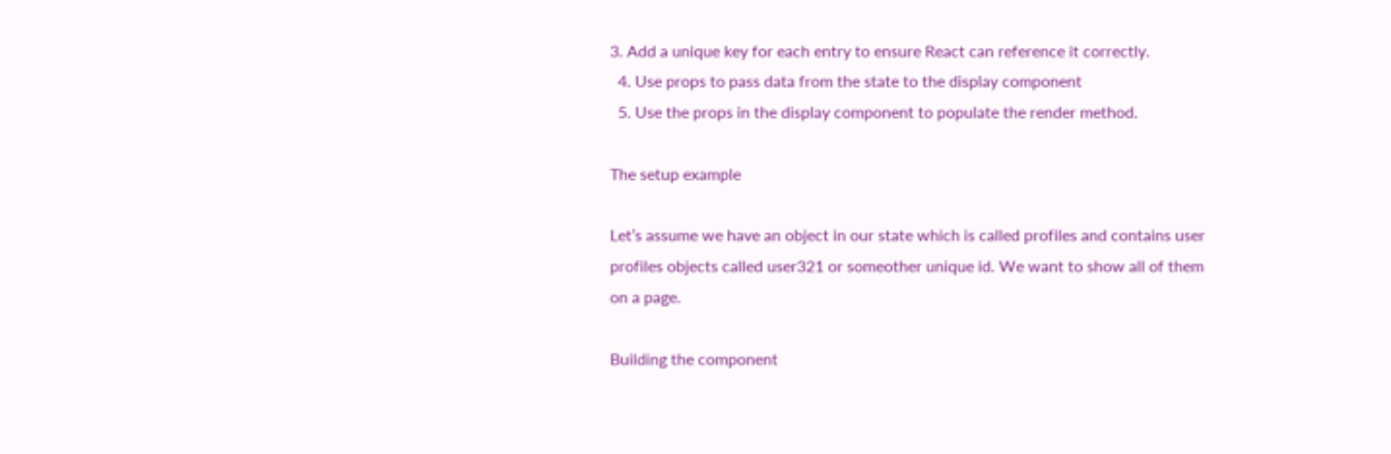3. Add a unique key for each entry to ensure React can reference it correctly.
  4. Use props to pass data from the state to the display component
  5. Use the props in the display component to populate the render method.

The setup example

Let’s assume we have an object in our state which is called profiles and contains user profiles objects called user321 or someother unique id. We want to show all of them on a page.

Building the component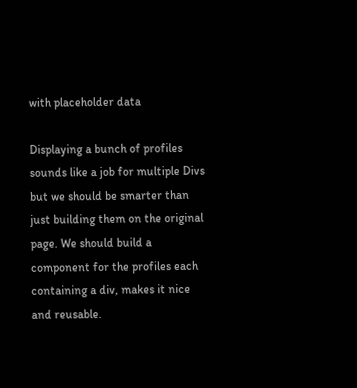with placeholder data

Displaying a bunch of profiles sounds like a job for multiple Divs but we should be smarter than just building them on the original page. We should build a component for the profiles each containing a div, makes it nice and reusable.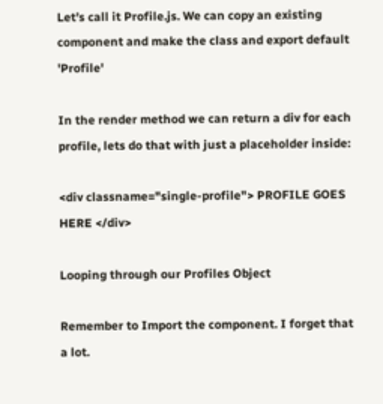Let’s call it Profile.js. We can copy an existing component and make the class and export default 'Profile'

In the render method we can return a div for each profile, lets do that with just a placeholder inside:

<div classname="single-profile"> PROFILE GOES HERE </div>

Looping through our Profiles Object

Remember to Import the component. I forget that a lot.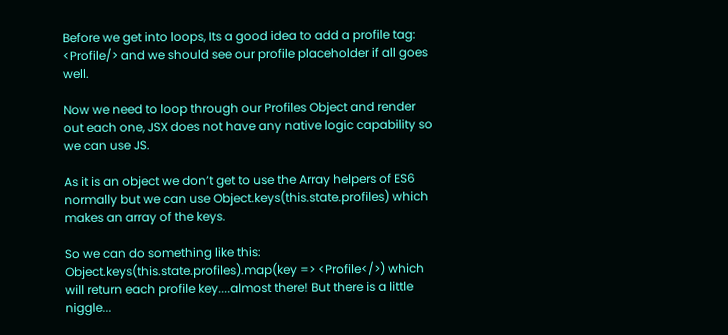Before we get into loops, Its a good idea to add a profile tag: <Profile/> and we should see our profile placeholder if all goes well.

Now we need to loop through our Profiles Object and render out each one, JSX does not have any native logic capability so we can use JS.

As it is an object we don’t get to use the Array helpers of ES6 normally but we can use Object.keys(this.state.profiles) which makes an array of the keys.

So we can do something like this: Object.keys(this.state.profiles).map(key => <Profile</>) which will return each profile key....almost there! But there is a little niggle...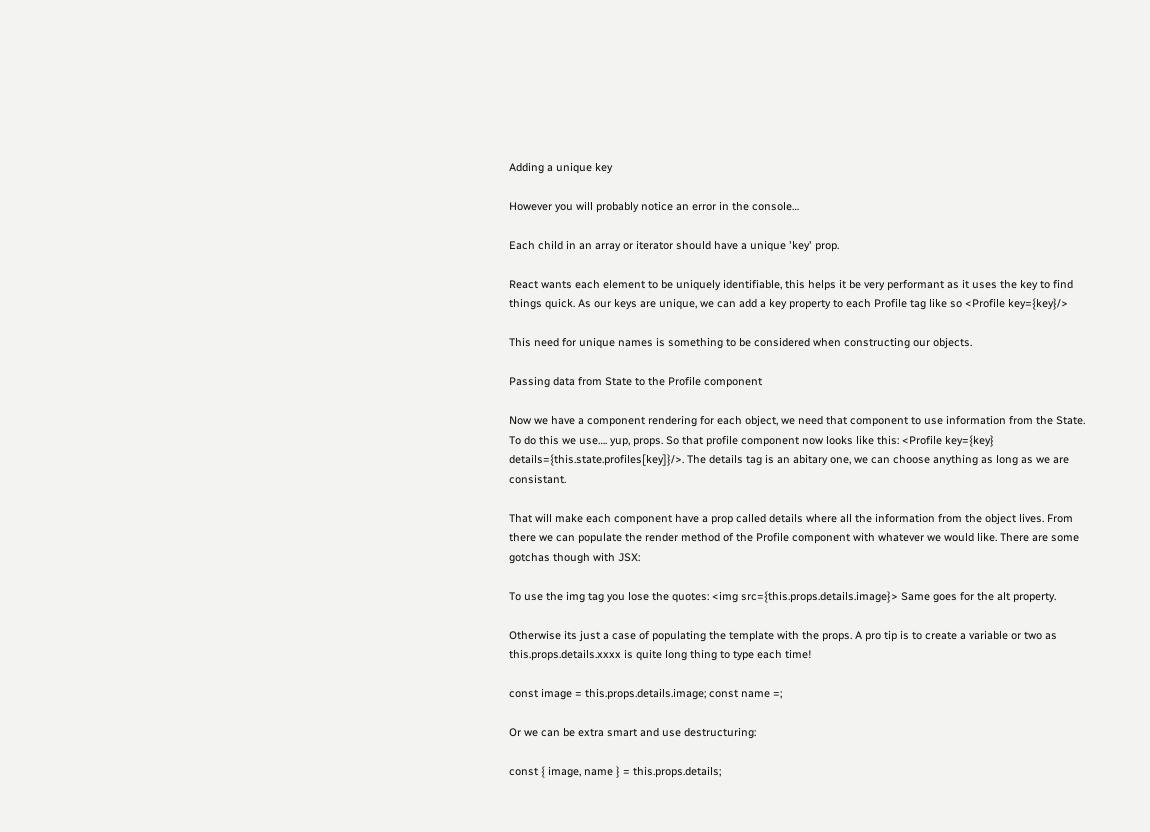Adding a unique key

However you will probably notice an error in the console…

Each child in an array or iterator should have a unique 'key' prop.

React wants each element to be uniquely identifiable, this helps it be very performant as it uses the key to find things quick. As our keys are unique, we can add a key property to each Profile tag like so <Profile key={key}/>

This need for unique names is something to be considered when constructing our objects.

Passing data from State to the Profile component

Now we have a component rendering for each object, we need that component to use information from the State. To do this we use…. yup, props. So that profile component now looks like this: <Profile key={key} details={this.state.profiles[key]}/>. The details tag is an abitary one, we can choose anything as long as we are consistant.

That will make each component have a prop called details where all the information from the object lives. From there we can populate the render method of the Profile component with whatever we would like. There are some gotchas though with JSX:

To use the img tag you lose the quotes: <img src={this.props.details.image}> Same goes for the alt property.

Otherwise its just a case of populating the template with the props. A pro tip is to create a variable or two as this.props.details.xxxx is quite long thing to type each time!

const image = this.props.details.image; const name =;

Or we can be extra smart and use destructuring:

const { image, name } = this.props.details;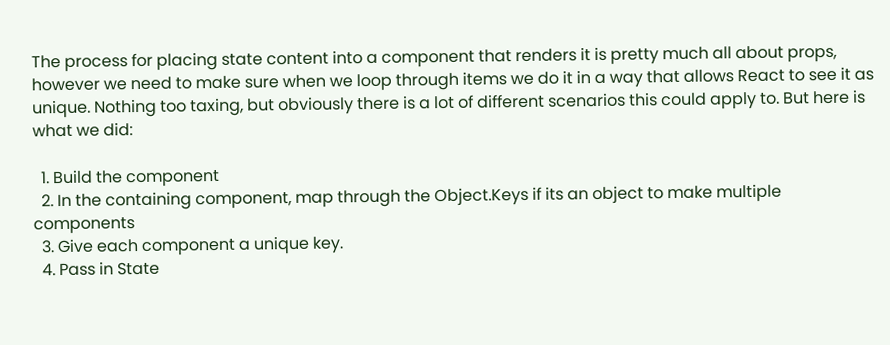The process for placing state content into a component that renders it is pretty much all about props, however we need to make sure when we loop through items we do it in a way that allows React to see it as unique. Nothing too taxing, but obviously there is a lot of different scenarios this could apply to. But here is what we did:

  1. Build the component
  2. In the containing component, map through the Object.Keys if its an object to make multiple components
  3. Give each component a unique key.
  4. Pass in State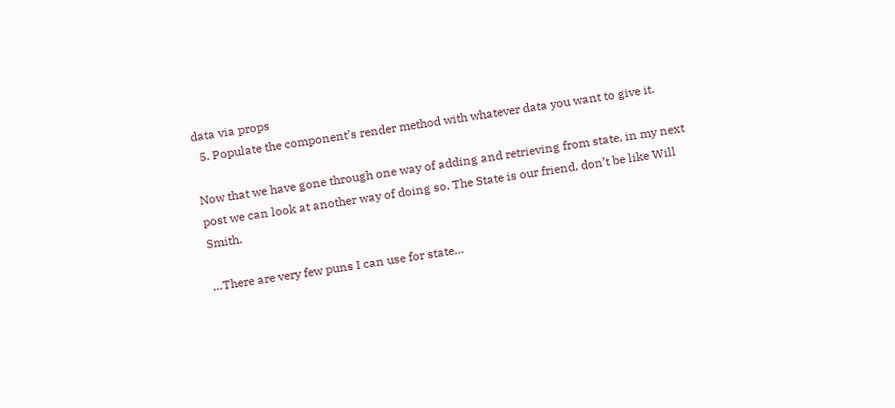data via props
  5. Populate the component’s render method with whatever data you want to give it.

Now that we have gone through one way of adding and retrieving from state, in my next post we can look at another way of doing so. The State is our friend, don’t be like Will Smith.

…There are very few puns I can use for state…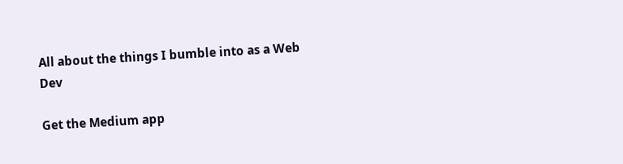All about the things I bumble into as a Web Dev

Get the Medium app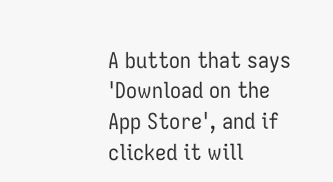A button that says 'Download on the App Store', and if clicked it will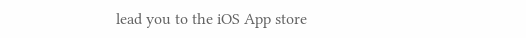lead you to the iOS App store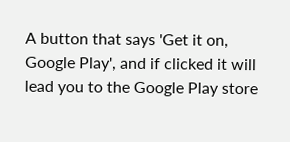A button that says 'Get it on, Google Play', and if clicked it will lead you to the Google Play store